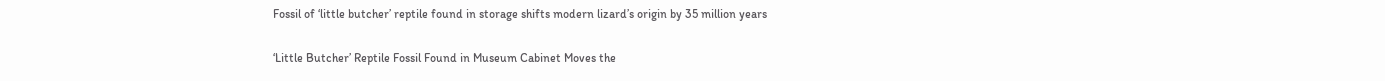Fossil of ‘little butcher’ reptile found in storage shifts modern lizard’s origin by 35 million years

‘Little Butcher’ Reptile Fossil Found in Museum Cabinet Moves the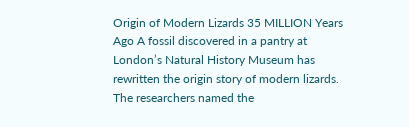Origin of Modern Lizards 35 MILLION Years Ago A fossil discovered in a pantry at London’s Natural History Museum has rewritten the origin story of modern lizards. The researchers named the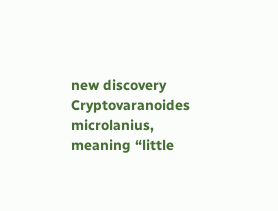new discovery Cryptovaranoides microlanius, meaning “little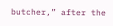butcher,” after the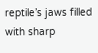reptile’s jaws filled with sharp